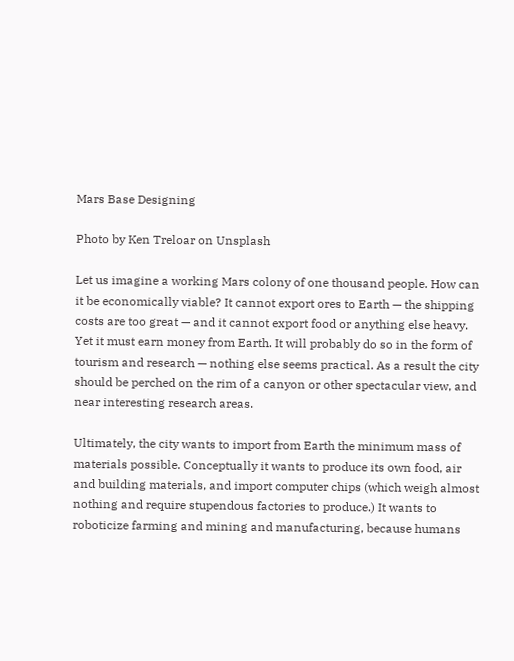Mars Base Designing

Photo by Ken Treloar on Unsplash

Let us imagine a working Mars colony of one thousand people. How can it be economically viable? It cannot export ores to Earth — the shipping costs are too great — and it cannot export food or anything else heavy. Yet it must earn money from Earth. It will probably do so in the form of tourism and research — nothing else seems practical. As a result the city should be perched on the rim of a canyon or other spectacular view, and near interesting research areas.

Ultimately, the city wants to import from Earth the minimum mass of materials possible. Conceptually it wants to produce its own food, air and building materials, and import computer chips (which weigh almost nothing and require stupendous factories to produce.) It wants to roboticize farming and mining and manufacturing, because humans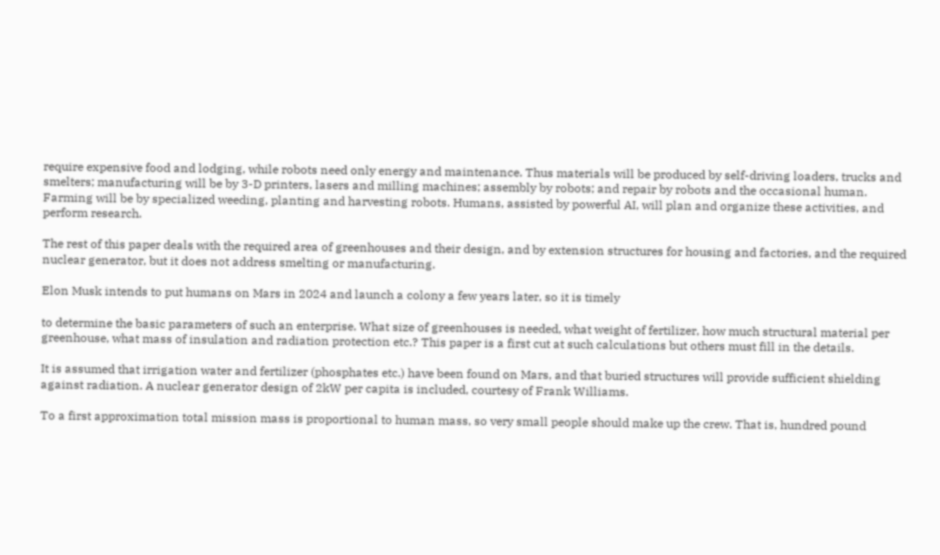require expensive food and lodging, while robots need only energy and maintenance. Thus materials will be produced by self-driving loaders, trucks and smelters; manufacturing will be by 3-D printers, lasers and milling machines; assembly by robots; and repair by robots and the occasional human. Farming will be by specialized weeding, planting and harvesting robots. Humans, assisted by powerful AI, will plan and organize these activities, and perform research.

The rest of this paper deals with the required area of greenhouses and their design, and by extension structures for housing and factories, and the required nuclear generator, but it does not address smelting or manufacturing.

Elon Musk intends to put humans on Mars in 2024 and launch a colony a few years later, so it is timely

to determine the basic parameters of such an enterprise. What size of greenhouses is needed, what weight of fertilizer, how much structural material per greenhouse, what mass of insulation and radiation protection etc.? This paper is a first cut at such calculations but others must fill in the details.

It is assumed that irrigation water and fertilizer (phosphates etc.) have been found on Mars, and that buried structures will provide sufficient shielding against radiation. A nuclear generator design of 2kW per capita is included, courtesy of Frank Williams.

To a first approximation total mission mass is proportional to human mass, so very small people should make up the crew. That is, hundred pound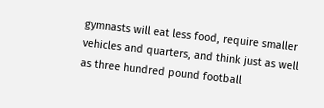gymnasts will eat less food, require smaller vehicles and quarters, and think just as well as three hundred pound football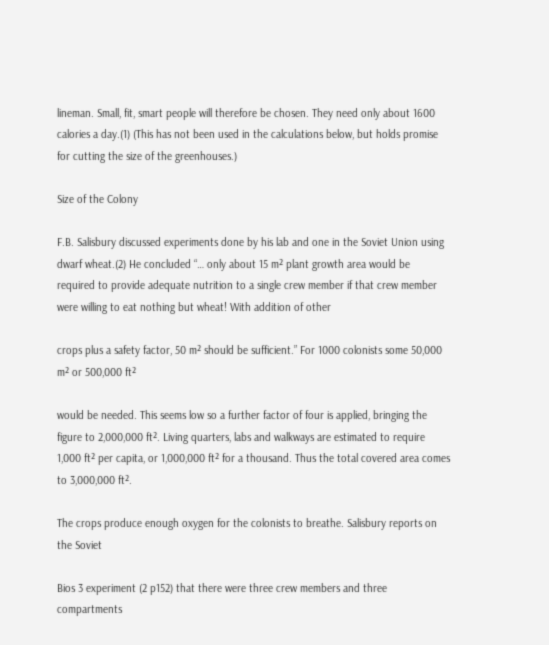lineman. Small, fit, smart people will therefore be chosen. They need only about 1600 calories a day.(1) (This has not been used in the calculations below, but holds promise for cutting the size of the greenhouses.)

Size of the Colony

F.B. Salisbury discussed experiments done by his lab and one in the Soviet Union using dwarf wheat.(2) He concluded “… only about 15 m² plant growth area would be required to provide adequate nutrition to a single crew member if that crew member were willing to eat nothing but wheat! With addition of other

crops plus a safety factor, 50 m² should be sufficient.” For 1000 colonists some 50,000 m² or 500,000 ft²

would be needed. This seems low so a further factor of four is applied, bringing the figure to 2,000,000 ft². Living quarters, labs and walkways are estimated to require 1,000 ft² per capita, or 1,000,000 ft² for a thousand. Thus the total covered area comes to 3,000,000 ft².

The crops produce enough oxygen for the colonists to breathe. Salisbury reports on the Soviet

Bios 3 experiment (2 p152) that there were three crew members and three compartments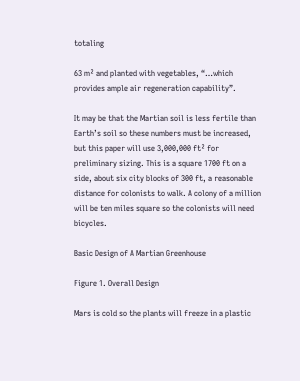totaling

63 m² and planted with vegetables, “…which provides ample air regeneration capability”.

It may be that the Martian soil is less fertile than Earth’s soil so these numbers must be increased, but this paper will use 3,000,000 ft² for preliminary sizing. This is a square 1700 ft on a side, about six city blocks of 300 ft, a reasonable distance for colonists to walk. A colony of a million will be ten miles square so the colonists will need bicycles.

Basic Design of A Martian Greenhouse

Figure 1. Overall Design

Mars is cold so the plants will freeze in a plastic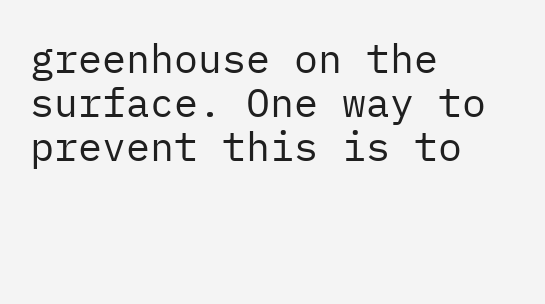greenhouse on the surface. One way to prevent this is to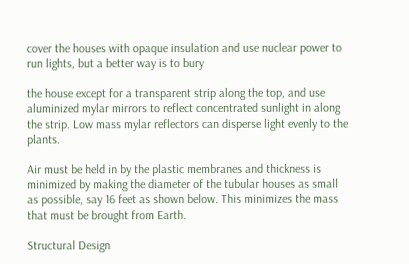cover the houses with opaque insulation and use nuclear power to run lights, but a better way is to bury

the house except for a transparent strip along the top, and use aluminized mylar mirrors to reflect concentrated sunlight in along the strip. Low mass mylar reflectors can disperse light evenly to the plants.

Air must be held in by the plastic membranes and thickness is minimized by making the diameter of the tubular houses as small as possible, say 16 feet as shown below. This minimizes the mass that must be brought from Earth.

Structural Design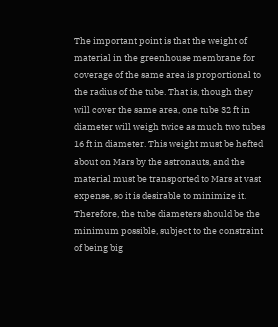The important point is that the weight of material in the greenhouse membrane for coverage of the same area is proportional to the radius of the tube. That is, though they will cover the same area, one tube 32 ft in diameter will weigh twice as much two tubes 16 ft in diameter. This weight must be hefted about on Mars by the astronauts, and the material must be transported to Mars at vast expense, so it is desirable to minimize it. Therefore, the tube diameters should be the minimum possible, subject to the constraint of being big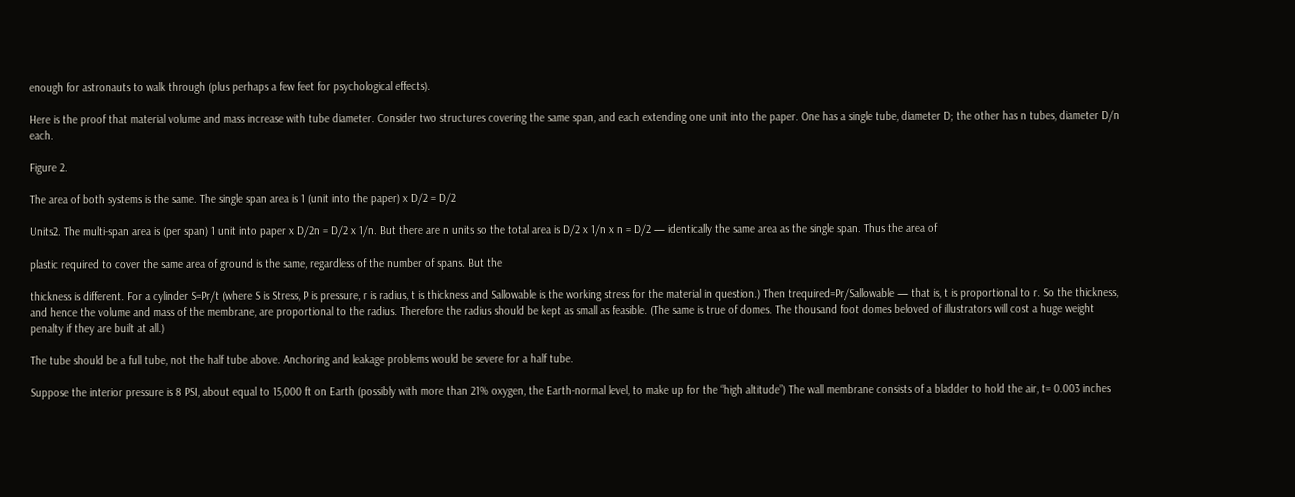enough for astronauts to walk through (plus perhaps a few feet for psychological effects).

Here is the proof that material volume and mass increase with tube diameter. Consider two structures covering the same span, and each extending one unit into the paper. One has a single tube, diameter D; the other has n tubes, diameter D/n each.

Figure 2.

The area of both systems is the same. The single span area is 1 (unit into the paper) x D/2 = D/2

Units2. The multi-span area is (per span) 1 unit into paper x D/2n = D/2 x 1/n. But there are n units so the total area is D/2 x 1/n x n = D/2 — identically the same area as the single span. Thus the area of

plastic required to cover the same area of ground is the same, regardless of the number of spans. But the

thickness is different. For a cylinder S=Pr/t (where S is Stress, P is pressure, r is radius, t is thickness and Sallowable is the working stress for the material in question.) Then trequired=Pr/Sallowable — that is, t is proportional to r. So the thickness, and hence the volume and mass of the membrane, are proportional to the radius. Therefore the radius should be kept as small as feasible. (The same is true of domes. The thousand foot domes beloved of illustrators will cost a huge weight penalty if they are built at all.)

The tube should be a full tube, not the half tube above. Anchoring and leakage problems would be severe for a half tube.

Suppose the interior pressure is 8 PSI, about equal to 15,000 ft on Earth (possibly with more than 21% oxygen, the Earth-normal level, to make up for the “high altitude”) The wall membrane consists of a bladder to hold the air, t= 0.003 inches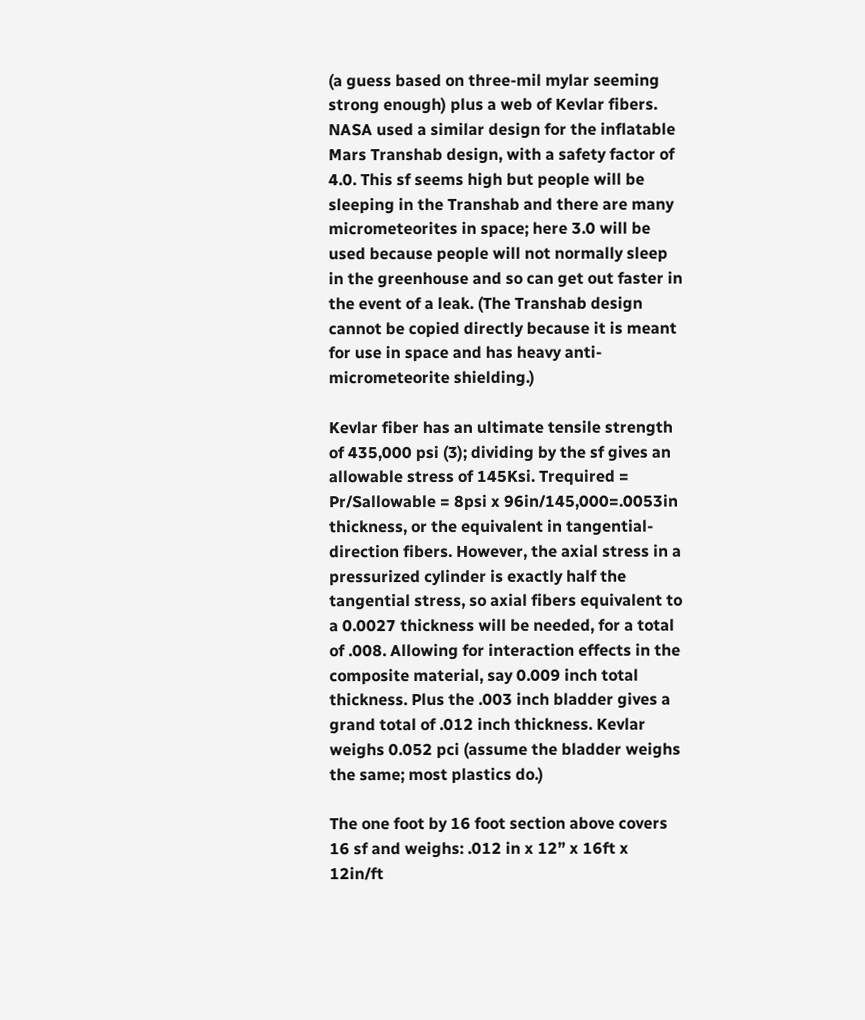(a guess based on three-mil mylar seeming strong enough) plus a web of Kevlar fibers. NASA used a similar design for the inflatable Mars Transhab design, with a safety factor of 4.0. This sf seems high but people will be sleeping in the Transhab and there are many micrometeorites in space; here 3.0 will be used because people will not normally sleep in the greenhouse and so can get out faster in the event of a leak. (The Transhab design cannot be copied directly because it is meant for use in space and has heavy anti-micrometeorite shielding.)

Kevlar fiber has an ultimate tensile strength of 435,000 psi (3); dividing by the sf gives an allowable stress of 145Ksi. Trequired = Pr/Sallowable = 8psi x 96in/145,000=.0053in thickness, or the equivalent in tangential-direction fibers. However, the axial stress in a pressurized cylinder is exactly half the tangential stress, so axial fibers equivalent to a 0.0027 thickness will be needed, for a total of .008. Allowing for interaction effects in the composite material, say 0.009 inch total thickness. Plus the .003 inch bladder gives a grand total of .012 inch thickness. Kevlar weighs 0.052 pci (assume the bladder weighs the same; most plastics do.)

The one foot by 16 foot section above covers 16 sf and weighs: .012 in x 12” x 16ft x 12in/ft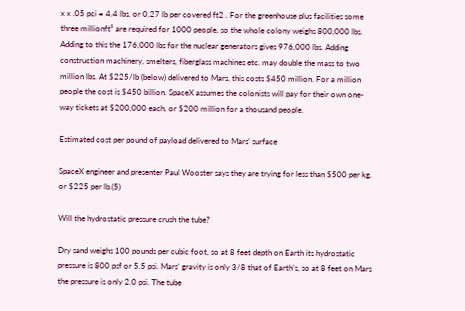x x .05 pci = 4.4 lbs, or 0.27 lb per covered ft2 . For the greenhouse plus facilities some three millionft² are required for 1000 people, so the whole colony weighs 800,000 lbs. Adding to this the 176,000 lbs for the nuclear generators gives 976,000 lbs. Adding construction machinery, smelters, fiberglass machines etc. may double the mass to two million lbs. At $225/lb (below) delivered to Mars, this costs $450 million. For a million people the cost is $450 billion. SpaceX assumes the colonists will pay for their own one- way tickets at $200,000 each, or $200 million for a thousand people.

Estimated cost per pound of payload delivered to Mars’ surface

SpaceX engineer and presenter Paul Wooster says they are trying for less than $500 per kg, or $225 per lb.(5)

Will the hydrostatic pressure crush the tube?

Dry sand weighs 100 pounds per cubic foot, so at 8 feet depth on Earth its hydrostatic pressure is 800 psf or 5.5 psi. Mars’ gravity is only 3/8 that of Earth’s, so at 8 feet on Mars the pressure is only 2.0 psi. The tube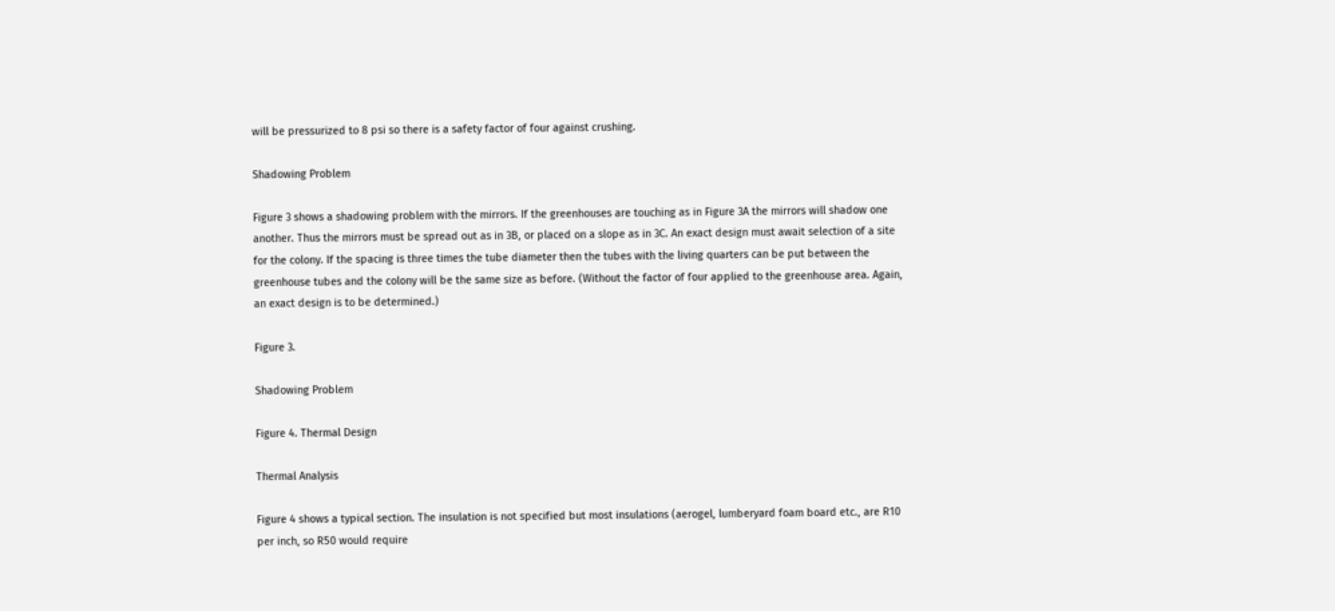will be pressurized to 8 psi so there is a safety factor of four against crushing.

Shadowing Problem

Figure 3 shows a shadowing problem with the mirrors. If the greenhouses are touching as in Figure 3A the mirrors will shadow one another. Thus the mirrors must be spread out as in 3B, or placed on a slope as in 3C. An exact design must await selection of a site for the colony. If the spacing is three times the tube diameter then the tubes with the living quarters can be put between the greenhouse tubes and the colony will be the same size as before. (Without the factor of four applied to the greenhouse area. Again, an exact design is to be determined.)

Figure 3.

Shadowing Problem

Figure 4. Thermal Design

Thermal Analysis

Figure 4 shows a typical section. The insulation is not specified but most insulations (aerogel, lumberyard foam board etc., are R10 per inch, so R50 would require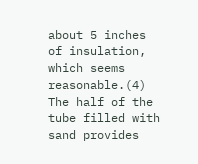about 5 inches of insulation, which seems reasonable.(4) The half of the tube filled with sand provides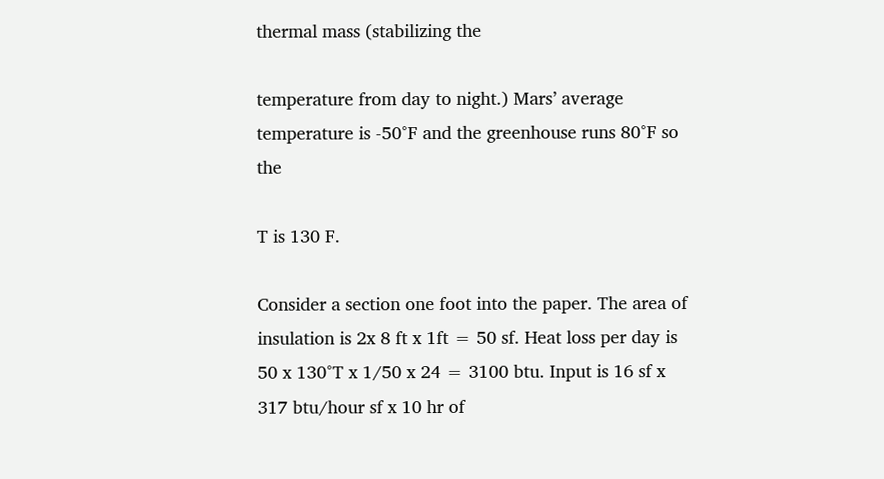thermal mass (stabilizing the

temperature from day to night.) Mars’ average temperature is -50°F and the greenhouse runs 80°F so the

T is 130 F.

Consider a section one foot into the paper. The area of insulation is 2x 8 ft x 1ft = 50 sf. Heat loss per day is 50 x 130°T x 1/50 x 24 = 3100 btu. Input is 16 sf x 317 btu/hour sf x 10 hr of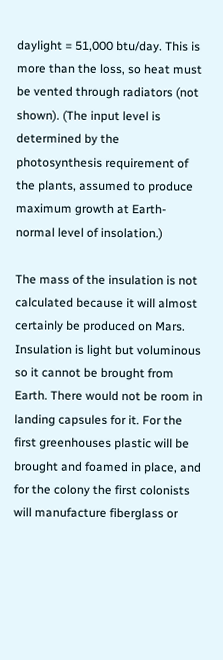daylight = 51,000 btu/day. This is more than the loss, so heat must be vented through radiators (not shown). (The input level is determined by the photosynthesis requirement of the plants, assumed to produce maximum growth at Earth-normal level of insolation.)

The mass of the insulation is not calculated because it will almost certainly be produced on Mars. Insulation is light but voluminous so it cannot be brought from Earth. There would not be room in landing capsules for it. For the first greenhouses plastic will be brought and foamed in place, and for the colony the first colonists will manufacture fiberglass or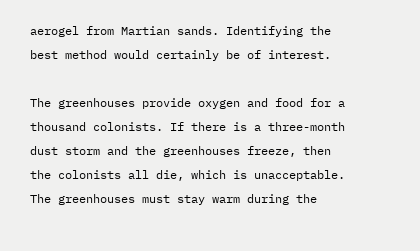aerogel from Martian sands. Identifying the best method would certainly be of interest.

The greenhouses provide oxygen and food for a thousand colonists. If there is a three-month dust storm and the greenhouses freeze, then the colonists all die, which is unacceptable. The greenhouses must stay warm during the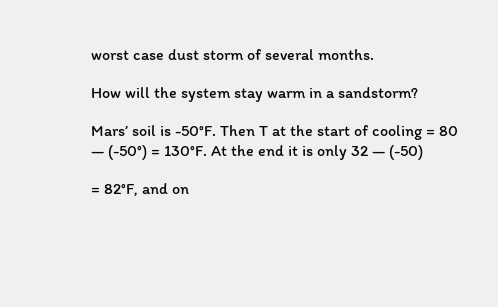worst case dust storm of several months.

How will the system stay warm in a sandstorm?

Mars’ soil is -50°F. Then T at the start of cooling = 80 — (-50°) = 130°F. At the end it is only 32 — (-50)

= 82°F, and on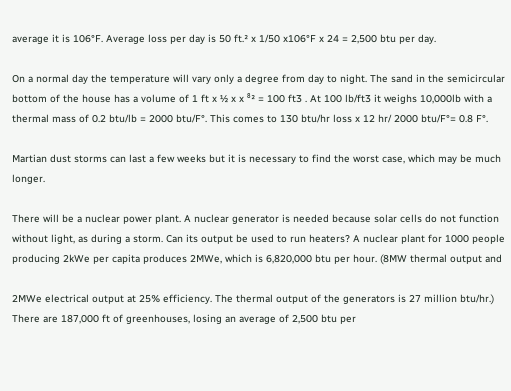average it is 106°F. Average loss per day is 50 ft.² x 1/50 x106°F x 24 = 2,500 btu per day.

On a normal day the temperature will vary only a degree from day to night. The sand in the semicircular bottom of the house has a volume of 1 ft x ½ x x ⁸² = 100 ft3 . At 100 lb/ft3 it weighs 10,000lb with a thermal mass of 0.2 btu/lb = 2000 btu/F°. This comes to 130 btu/hr loss x 12 hr/ 2000 btu/F°= 0.8 F°.

Martian dust storms can last a few weeks but it is necessary to find the worst case, which may be much longer.

There will be a nuclear power plant. A nuclear generator is needed because solar cells do not function without light, as during a storm. Can its output be used to run heaters? A nuclear plant for 1000 people producing 2kWe per capita produces 2MWe, which is 6,820,000 btu per hour. (8MW thermal output and

2MWe electrical output at 25% efficiency. The thermal output of the generators is 27 million btu/hr.) There are 187,000 ft of greenhouses, losing an average of 2,500 btu per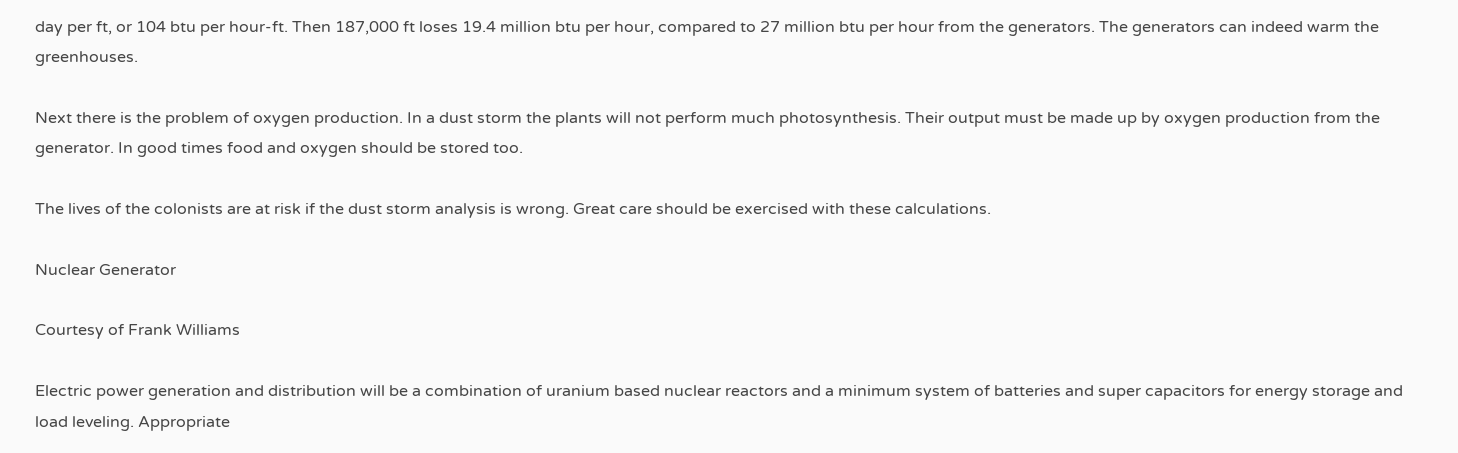day per ft, or 104 btu per hour-ft. Then 187,000 ft loses 19.4 million btu per hour, compared to 27 million btu per hour from the generators. The generators can indeed warm the greenhouses.

Next there is the problem of oxygen production. In a dust storm the plants will not perform much photosynthesis. Their output must be made up by oxygen production from the generator. In good times food and oxygen should be stored too.

The lives of the colonists are at risk if the dust storm analysis is wrong. Great care should be exercised with these calculations.

Nuclear Generator

Courtesy of Frank Williams

Electric power generation and distribution will be a combination of uranium based nuclear reactors and a minimum system of batteries and super capacitors for energy storage and load leveling. Appropriate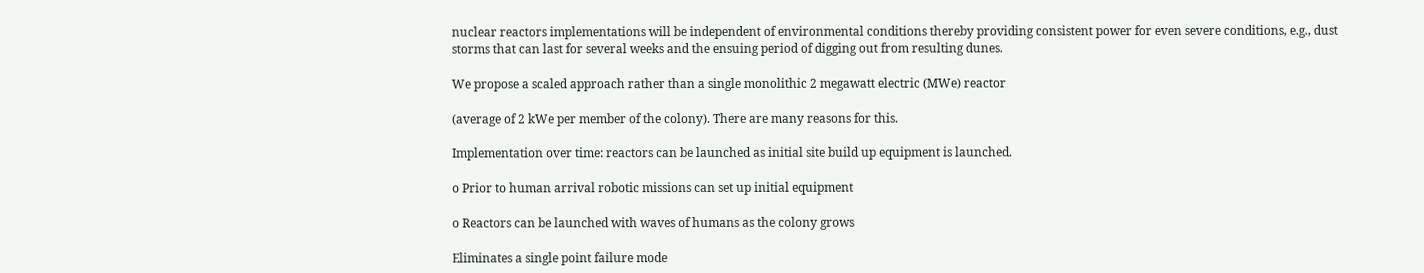nuclear reactors implementations will be independent of environmental conditions thereby providing consistent power for even severe conditions, e.g., dust storms that can last for several weeks and the ensuing period of digging out from resulting dunes.

We propose a scaled approach rather than a single monolithic 2 megawatt electric (MWe) reactor

(average of 2 kWe per member of the colony). There are many reasons for this.

Implementation over time: reactors can be launched as initial site build up equipment is launched.

o Prior to human arrival robotic missions can set up initial equipment

o Reactors can be launched with waves of humans as the colony grows

Eliminates a single point failure mode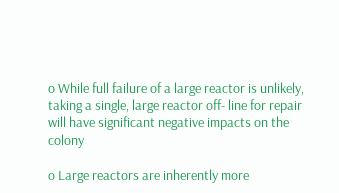o While full failure of a large reactor is unlikely, taking a single, large reactor off- line for repair will have significant negative impacts on the colony

o Large reactors are inherently more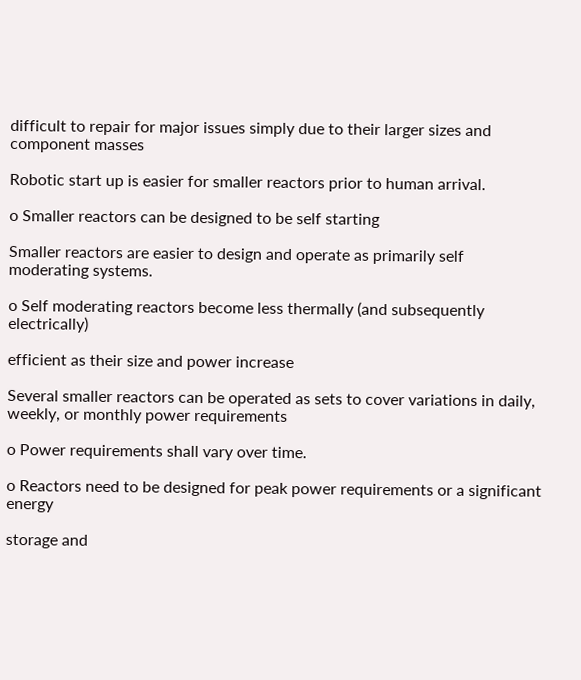difficult to repair for major issues simply due to their larger sizes and component masses

Robotic start up is easier for smaller reactors prior to human arrival.

o Smaller reactors can be designed to be self starting

Smaller reactors are easier to design and operate as primarily self moderating systems.

o Self moderating reactors become less thermally (and subsequently electrically)

efficient as their size and power increase

Several smaller reactors can be operated as sets to cover variations in daily, weekly, or monthly power requirements

o Power requirements shall vary over time.

o Reactors need to be designed for peak power requirements or a significant energy

storage and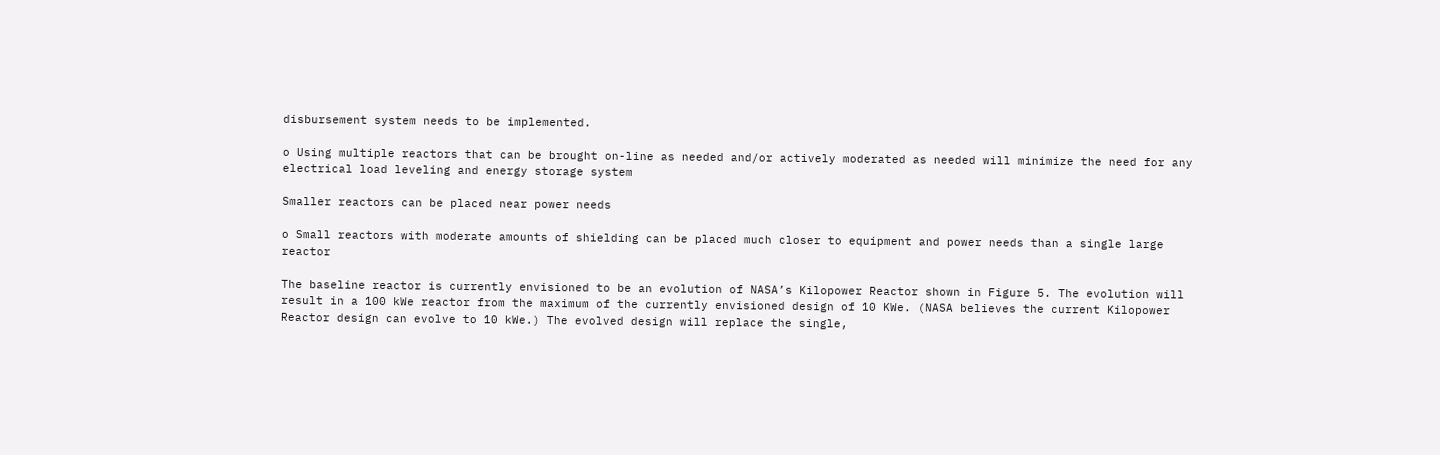disbursement system needs to be implemented.

o Using multiple reactors that can be brought on-line as needed and/or actively moderated as needed will minimize the need for any electrical load leveling and energy storage system

Smaller reactors can be placed near power needs

o Small reactors with moderate amounts of shielding can be placed much closer to equipment and power needs than a single large reactor

The baseline reactor is currently envisioned to be an evolution of NASA’s Kilopower Reactor shown in Figure 5. The evolution will result in a 100 kWe reactor from the maximum of the currently envisioned design of 10 KWe. (NASA believes the current Kilopower Reactor design can evolve to 10 kWe.) The evolved design will replace the single,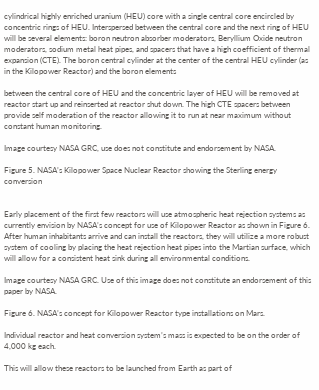cylindrical highly enriched uranium (HEU) core with a single central core encircled by concentric rings of HEU. Interspersed between the central core and the next ring of HEU will be several elements: boron neutron absorber moderators, Beryllium Oxide neutron moderators, sodium metal heat pipes, and spacers that have a high coefficient of thermal expansion (CTE). The boron central cylinder at the center of the central HEU cylinder (as in the Kilopower Reactor) and the boron elements

between the central core of HEU and the concentric layer of HEU will be removed at reactor start up and reinserted at reactor shut down. The high CTE spacers between provide self moderation of the reactor allowing it to run at near maximum without constant human monitoring.

Image courtesy NASA GRC, use does not constitute and endorsement by NASA.

Figure 5. NASA’s Kilopower Space Nuclear Reactor showing the Sterling energy conversion


Early placement of the first few reactors will use atmospheric heat rejection systems as currently envision by NASA’s concept for use of Kilopower Reactor as shown in Figure 6. After human inhabitants arrive and can install the reactors, they will utilize a more robust system of cooling by placing the heat rejection heat pipes into the Martian surface, which will allow for a consistent heat sink during all environmental conditions.

Image courtesy NASA GRC. Use of this image does not constitute an endorsement of this paper by NASA.

Figure 6. NASA’s concept for Kilopower Reactor type installations on Mars.

Individual reactor and heat conversion system’s mass is expected to be on the order of 4,000 kg each.

This will allow these reactors to be launched from Earth as part of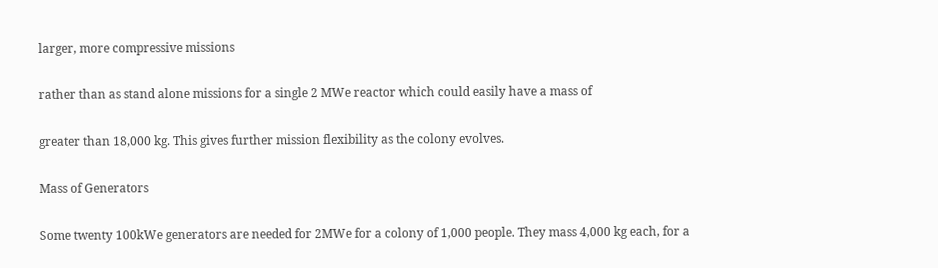larger, more compressive missions

rather than as stand alone missions for a single 2 MWe reactor which could easily have a mass of

greater than 18,000 kg. This gives further mission flexibility as the colony evolves.

Mass of Generators

Some twenty 100kWe generators are needed for 2MWe for a colony of 1,000 people. They mass 4,000 kg each, for a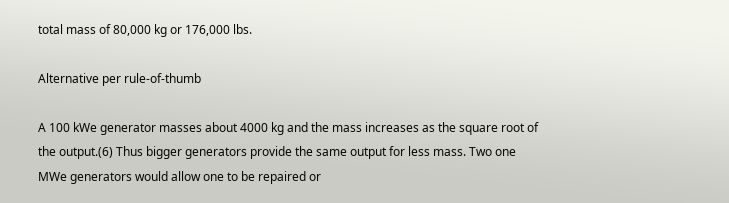total mass of 80,000 kg or 176,000 lbs.

Alternative per rule-of-thumb

A 100 kWe generator masses about 4000 kg and the mass increases as the square root of the output.(6) Thus bigger generators provide the same output for less mass. Two one MWe generators would allow one to be repaired or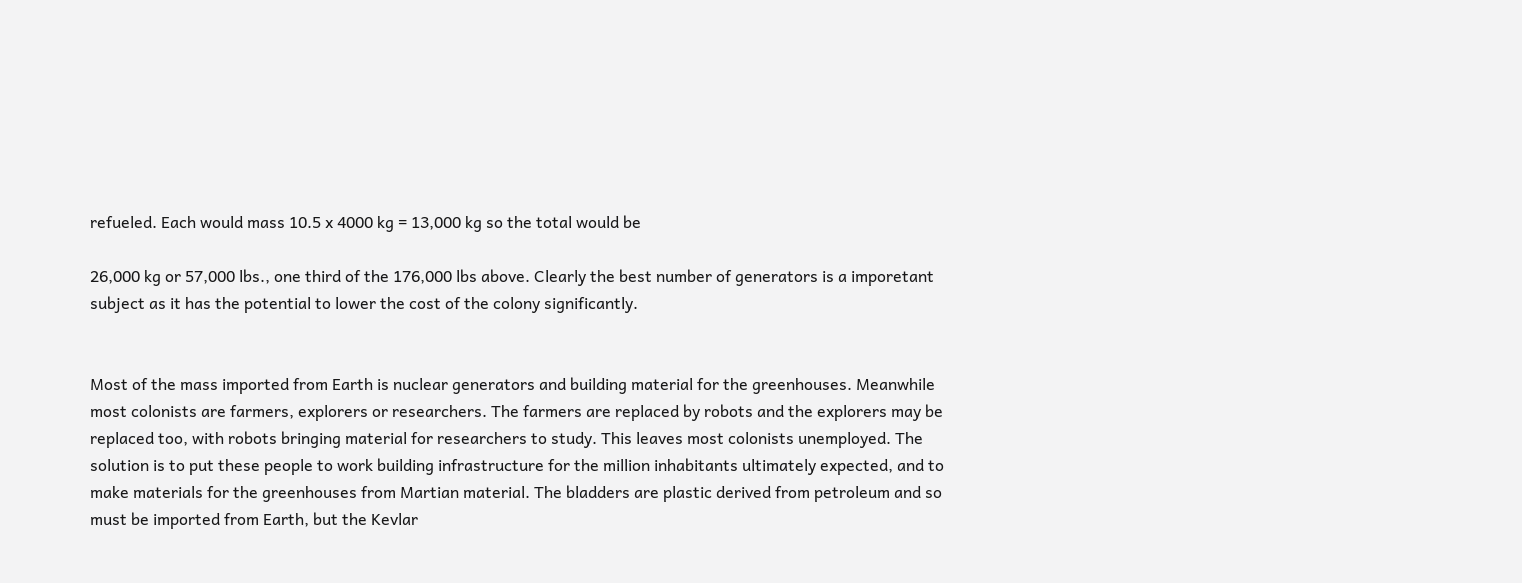refueled. Each would mass 10.5 x 4000 kg = 13,000 kg so the total would be

26,000 kg or 57,000 lbs., one third of the 176,000 lbs above. Clearly the best number of generators is a imporetant subject as it has the potential to lower the cost of the colony significantly.


Most of the mass imported from Earth is nuclear generators and building material for the greenhouses. Meanwhile most colonists are farmers, explorers or researchers. The farmers are replaced by robots and the explorers may be replaced too, with robots bringing material for researchers to study. This leaves most colonists unemployed. The solution is to put these people to work building infrastructure for the million inhabitants ultimately expected, and to make materials for the greenhouses from Martian material. The bladders are plastic derived from petroleum and so must be imported from Earth, but the Kevlar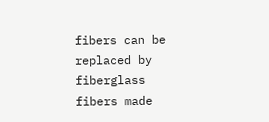fibers can be replaced by fiberglass fibers made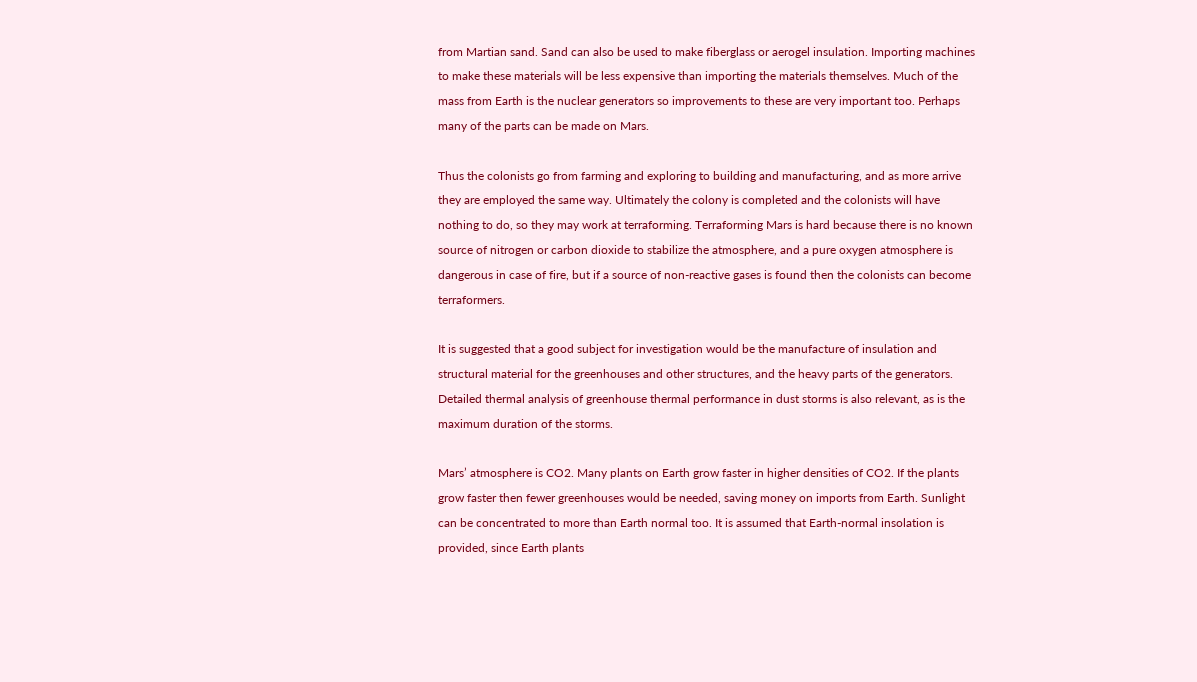from Martian sand. Sand can also be used to make fiberglass or aerogel insulation. Importing machines to make these materials will be less expensive than importing the materials themselves. Much of the mass from Earth is the nuclear generators so improvements to these are very important too. Perhaps many of the parts can be made on Mars.

Thus the colonists go from farming and exploring to building and manufacturing, and as more arrive they are employed the same way. Ultimately the colony is completed and the colonists will have nothing to do, so they may work at terraforming. Terraforming Mars is hard because there is no known source of nitrogen or carbon dioxide to stabilize the atmosphere, and a pure oxygen atmosphere is dangerous in case of fire, but if a source of non-reactive gases is found then the colonists can become terraformers.

It is suggested that a good subject for investigation would be the manufacture of insulation and structural material for the greenhouses and other structures, and the heavy parts of the generators. Detailed thermal analysis of greenhouse thermal performance in dust storms is also relevant, as is the maximum duration of the storms.

Mars’ atmosphere is CO2. Many plants on Earth grow faster in higher densities of CO2. If the plants grow faster then fewer greenhouses would be needed, saving money on imports from Earth. Sunlight can be concentrated to more than Earth normal too. It is assumed that Earth-normal insolation is provided, since Earth plants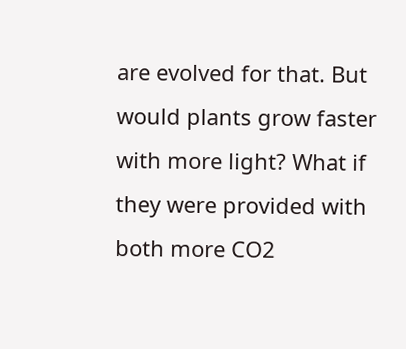are evolved for that. But would plants grow faster with more light? What if they were provided with both more CO2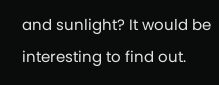and sunlight? It would be interesting to find out.